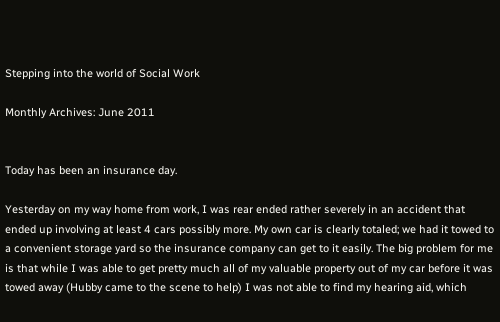Stepping into the world of Social Work

Monthly Archives: June 2011


Today has been an insurance day.

Yesterday on my way home from work, I was rear ended rather severely in an accident that ended up involving at least 4 cars possibly more. My own car is clearly totaled; we had it towed to a convenient storage yard so the insurance company can get to it easily. The big problem for me is that while I was able to get pretty much all of my valuable property out of my car before it was towed away (Hubby came to the scene to help) I was not able to find my hearing aid, which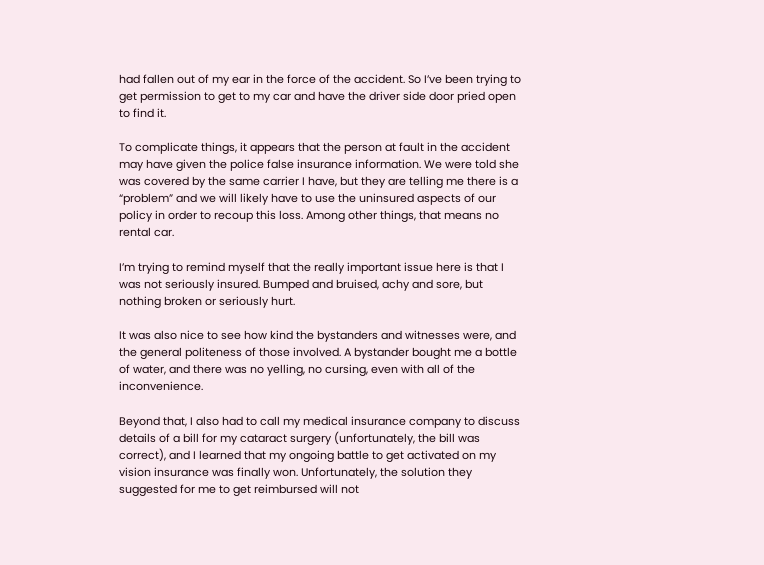had fallen out of my ear in the force of the accident. So I’ve been trying to get permission to get to my car and have the driver side door pried open to find it.

To complicate things, it appears that the person at fault in the accident may have given the police false insurance information. We were told she was covered by the same carrier I have, but they are telling me there is a “problem” and we will likely have to use the uninsured aspects of our policy in order to recoup this loss. Among other things, that means no rental car.

I’m trying to remind myself that the really important issue here is that I was not seriously insured. Bumped and bruised, achy and sore, but nothing broken or seriously hurt.

It was also nice to see how kind the bystanders and witnesses were, and the general politeness of those involved. A bystander bought me a bottle of water, and there was no yelling, no cursing, even with all of the inconvenience.

Beyond that, I also had to call my medical insurance company to discuss details of a bill for my cataract surgery (unfortunately, the bill was correct), and I learned that my ongoing battle to get activated on my vision insurance was finally won. Unfortunately, the solution they suggested for me to get reimbursed will not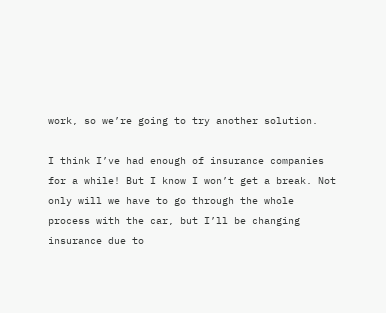work, so we’re going to try another solution.

I think I’ve had enough of insurance companies for a while! But I know I won’t get a break. Not only will we have to go through the whole process with the car, but I’ll be changing insurance due to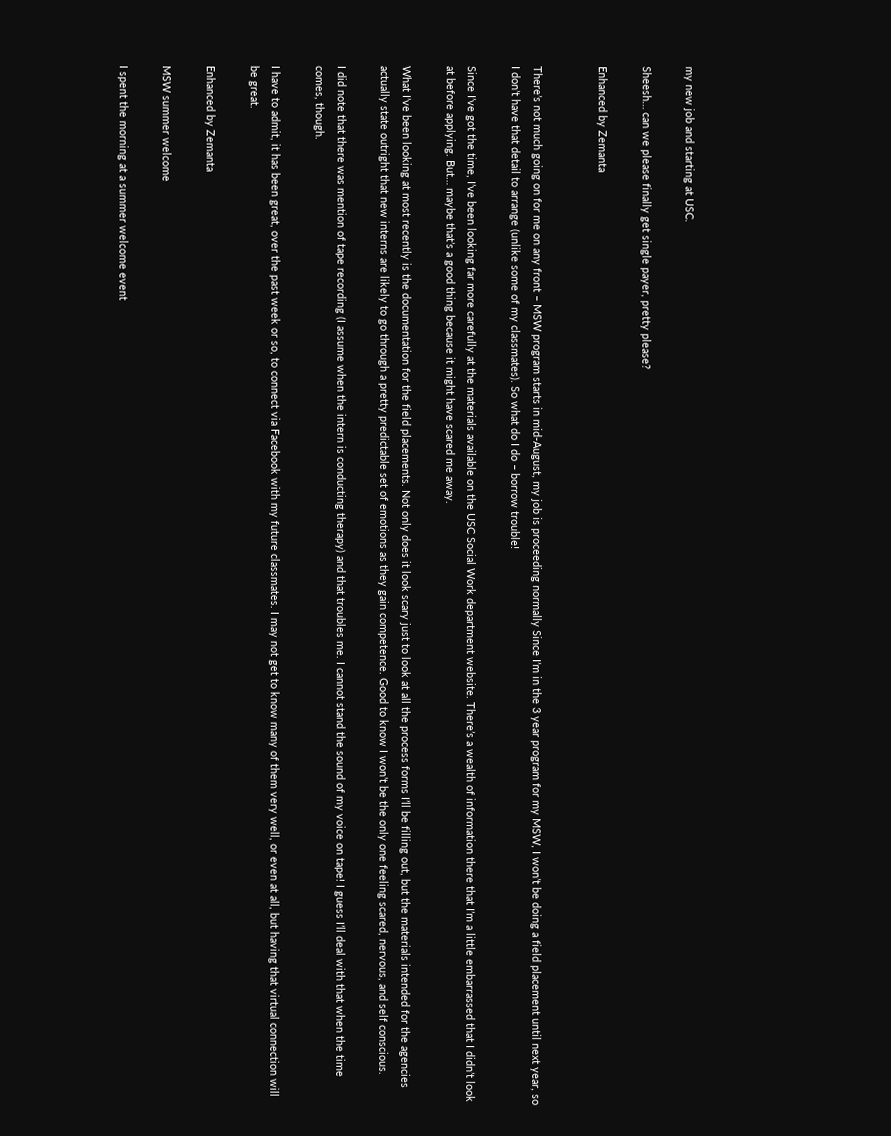my new job and starting at USC.

Sheesh… can we please finally get single payer, pretty please?

Enhanced by Zemanta


There’s not much going on for me on any front – MSW program starts in mid-August, my job is proceeding normally Since I’m in the 3 year program for my MSW, I won’t be doing a field placement until next year, so I don’t have that detail to arrange (unlike some of my classmates). So what do I do – borrow trouble!

Since I’ve got the time, I’ve been looking far more carefully at the materials available on the USC Social Work department website. There’s a wealth of information there that I’m a little embarrassed that I didn’t look at before applying. But… maybe that’s a good thing because it might have scared me away.

What I’ve been looking at most recently is the documentation for the field placements. Not only does it look scary just to look at all the process forms I’ll be filling out, but the materials intended for the agencies actually state outright that new interns are likely to go through a pretty predictable set of emotions as they gain competence. Good to know I won’t be the only one feeling scared, nervous, and self conscious.

I did note that there was mention of tape recording (I assume when the intern is conducting therapy) and that troubles me. I cannot stand the sound of my voice on tape! I guess I’ll deal with that when the time comes, though.

I have to admit, it has been great, over the past week or so, to connect via Facebook with my future classmates. I may not get to know many of them very well, or even at all, but having that virtual connection will be great.

Enhanced by Zemanta

MSW summer welcome

I spent the morning at a summer welcome event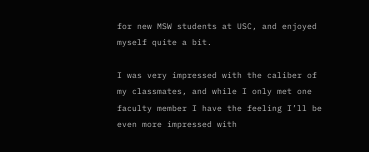for new MSW students at USC, and enjoyed myself quite a bit.

I was very impressed with the caliber of my classmates, and while I only met one faculty member I have the feeling I’ll be even more impressed with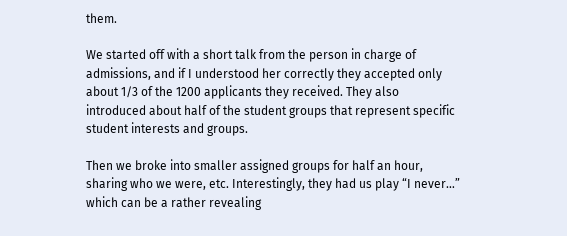them.

We started off with a short talk from the person in charge of admissions, and if I understood her correctly they accepted only about 1/3 of the 1200 applicants they received. They also introduced about half of the student groups that represent specific student interests and groups.

Then we broke into smaller assigned groups for half an hour, sharing who we were, etc. Interestingly, they had us play “I never…” which can be a rather revealing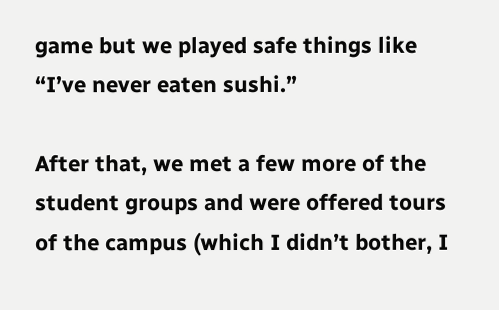game but we played safe things like “I’ve never eaten sushi.”

After that, we met a few more of the student groups and were offered tours of the campus (which I didn’t bother, I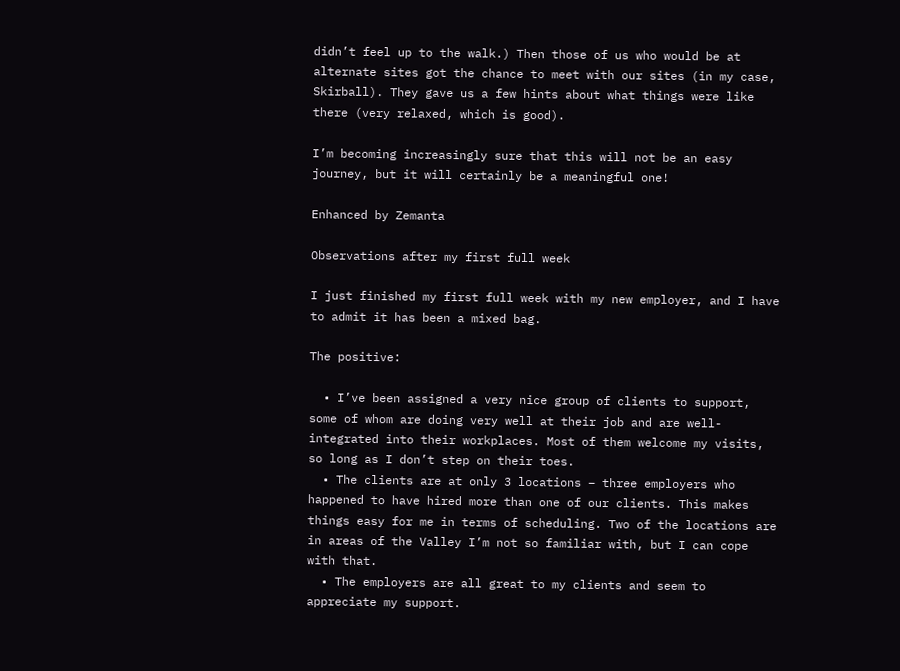didn’t feel up to the walk.) Then those of us who would be at alternate sites got the chance to meet with our sites (in my case, Skirball). They gave us a few hints about what things were like there (very relaxed, which is good).

I’m becoming increasingly sure that this will not be an easy journey, but it will certainly be a meaningful one!

Enhanced by Zemanta

Observations after my first full week

I just finished my first full week with my new employer, and I have to admit it has been a mixed bag.

The positive:

  • I’ve been assigned a very nice group of clients to support, some of whom are doing very well at their job and are well-integrated into their workplaces. Most of them welcome my visits, so long as I don’t step on their toes.
  • The clients are at only 3 locations – three employers who happened to have hired more than one of our clients. This makes things easy for me in terms of scheduling. Two of the locations are in areas of the Valley I’m not so familiar with, but I can cope with that.
  • The employers are all great to my clients and seem to appreciate my support.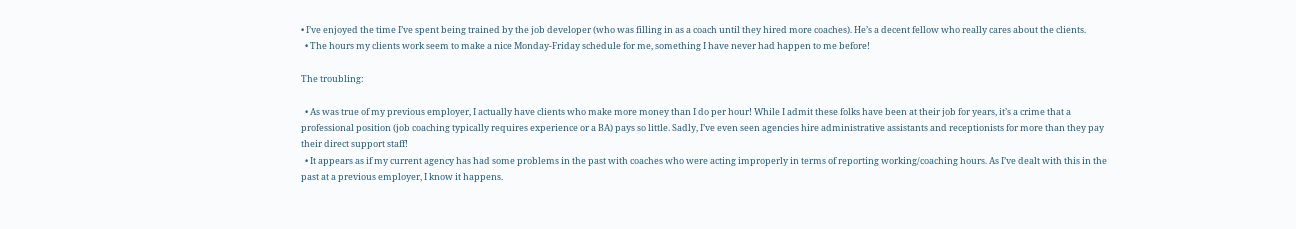• I’ve enjoyed the time I’ve spent being trained by the job developer (who was filling in as a coach until they hired more coaches). He’s a decent fellow who really cares about the clients.
  • The hours my clients work seem to make a nice Monday-Friday schedule for me, something I have never had happen to me before!

The troubling:

  • As was true of my previous employer, I actually have clients who make more money than I do per hour! While I admit these folks have been at their job for years, it’s a crime that a professional position (job coaching typically requires experience or a BA) pays so little. Sadly, I’ve even seen agencies hire administrative assistants and receptionists for more than they pay their direct support staff!
  • It appears as if my current agency has had some problems in the past with coaches who were acting improperly in terms of reporting working/coaching hours. As I’ve dealt with this in the past at a previous employer, I know it happens.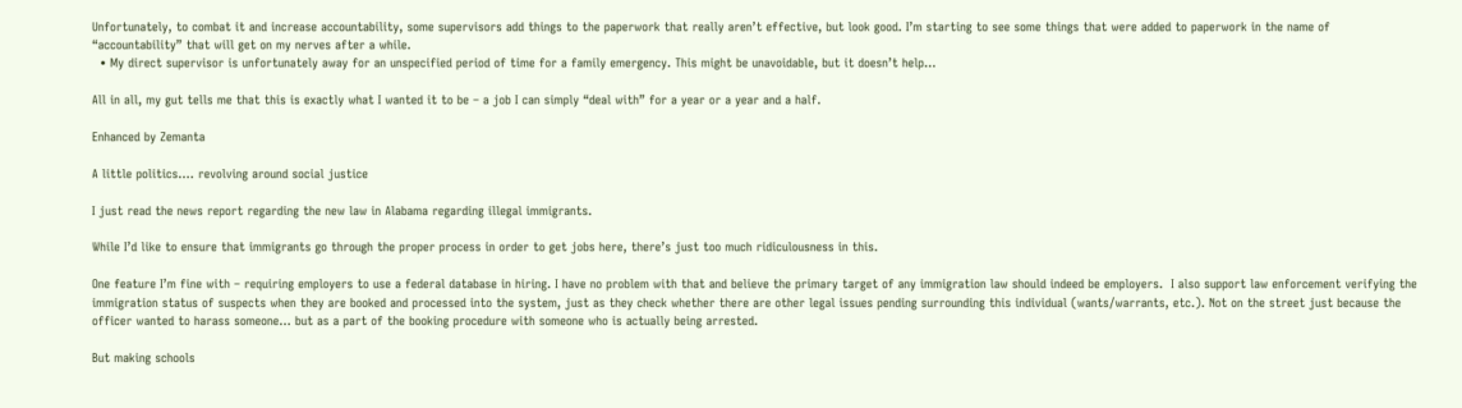Unfortunately, to combat it and increase accountability, some supervisors add things to the paperwork that really aren’t effective, but look good. I’m starting to see some things that were added to paperwork in the name of “accountability” that will get on my nerves after a while.
  • My direct supervisor is unfortunately away for an unspecified period of time for a family emergency. This might be unavoidable, but it doesn’t help…

All in all, my gut tells me that this is exactly what I wanted it to be – a job I can simply “deal with” for a year or a year and a half.

Enhanced by Zemanta

A little politics…. revolving around social justice

I just read the news report regarding the new law in Alabama regarding illegal immigrants.

While I’d like to ensure that immigrants go through the proper process in order to get jobs here, there’s just too much ridiculousness in this.

One feature I’m fine with – requiring employers to use a federal database in hiring. I have no problem with that and believe the primary target of any immigration law should indeed be employers.  I also support law enforcement verifying the immigration status of suspects when they are booked and processed into the system, just as they check whether there are other legal issues pending surrounding this individual (wants/warrants, etc.). Not on the street just because the officer wanted to harass someone… but as a part of the booking procedure with someone who is actually being arrested.

But making schools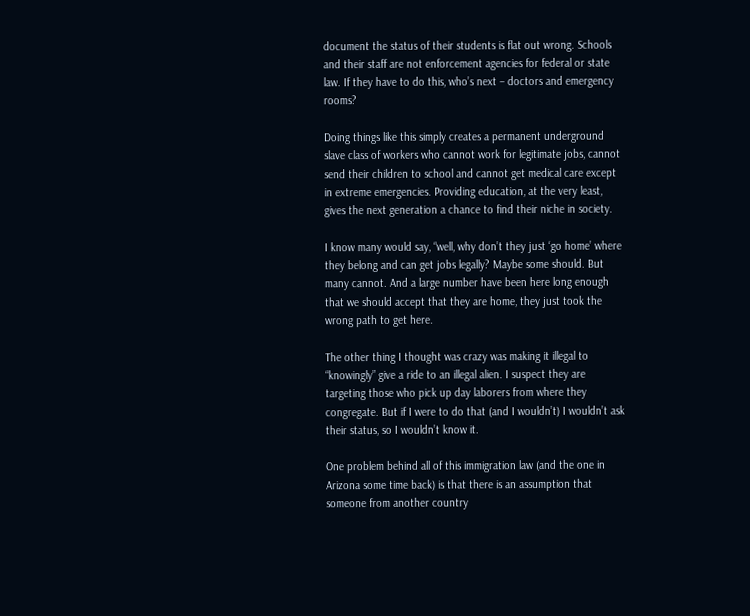document the status of their students is flat out wrong. Schools and their staff are not enforcement agencies for federal or state law. If they have to do this, who’s next – doctors and emergency rooms?

Doing things like this simply creates a permanent underground slave class of workers who cannot work for legitimate jobs, cannot send their children to school and cannot get medical care except in extreme emergencies. Providing education, at the very least, gives the next generation a chance to find their niche in society.

I know many would say, “well, why don’t they just ‘go home’ where they belong and can get jobs legally? Maybe some should. But many cannot. And a large number have been here long enough that we should accept that they are home, they just took the wrong path to get here.

The other thing I thought was crazy was making it illegal to “knowingly” give a ride to an illegal alien. I suspect they are targeting those who pick up day laborers from where they congregate. But if I were to do that (and I wouldn’t) I wouldn’t ask their status, so I wouldn’t know it.

One problem behind all of this immigration law (and the one in Arizona some time back) is that there is an assumption that someone from another country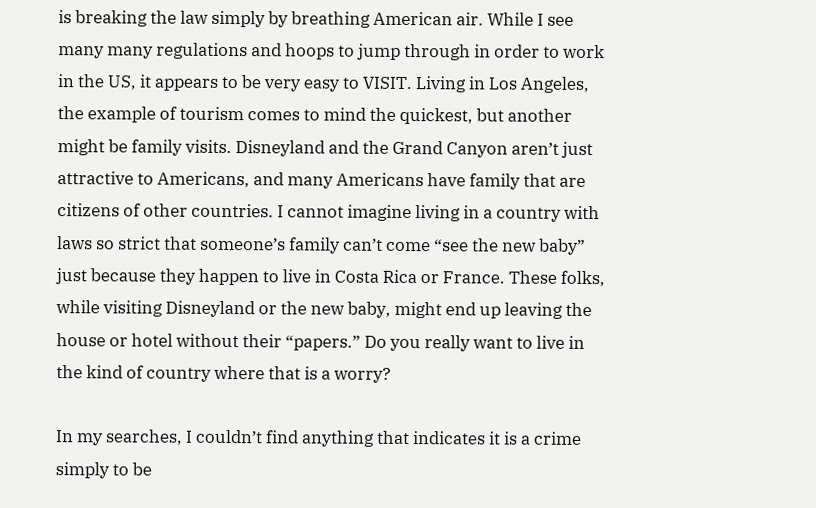is breaking the law simply by breathing American air. While I see many many regulations and hoops to jump through in order to work in the US, it appears to be very easy to VISIT. Living in Los Angeles, the example of tourism comes to mind the quickest, but another might be family visits. Disneyland and the Grand Canyon aren’t just attractive to Americans, and many Americans have family that are citizens of other countries. I cannot imagine living in a country with laws so strict that someone’s family can’t come “see the new baby” just because they happen to live in Costa Rica or France. These folks, while visiting Disneyland or the new baby, might end up leaving the house or hotel without their “papers.” Do you really want to live in the kind of country where that is a worry?

In my searches, I couldn’t find anything that indicates it is a crime simply to be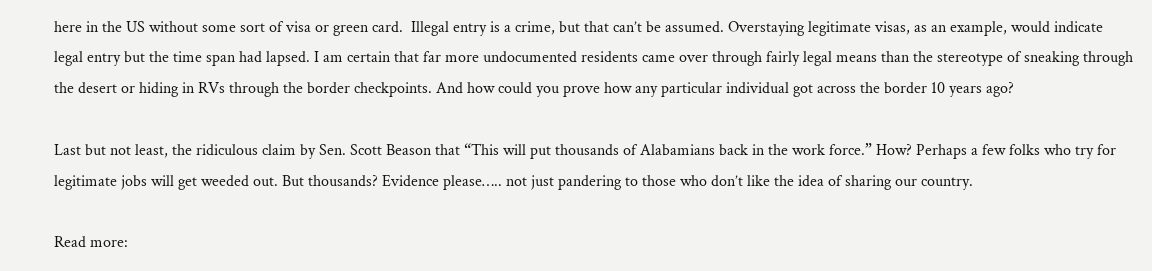here in the US without some sort of visa or green card.  Illegal entry is a crime, but that can’t be assumed. Overstaying legitimate visas, as an example, would indicate legal entry but the time span had lapsed. I am certain that far more undocumented residents came over through fairly legal means than the stereotype of sneaking through the desert or hiding in RVs through the border checkpoints. And how could you prove how any particular individual got across the border 10 years ago?

Last but not least, the ridiculous claim by Sen. Scott Beason that “This will put thousands of Alabamians back in the work force.” How? Perhaps a few folks who try for legitimate jobs will get weeded out. But thousands? Evidence please….. not just pandering to those who don’t like the idea of sharing our country.

Read more: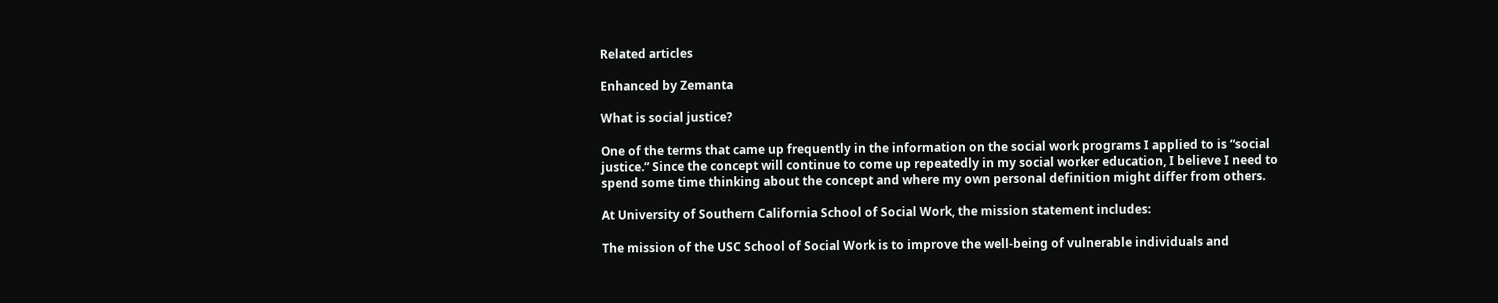Related articles

Enhanced by Zemanta

What is social justice?

One of the terms that came up frequently in the information on the social work programs I applied to is “social justice.” Since the concept will continue to come up repeatedly in my social worker education, I believe I need to spend some time thinking about the concept and where my own personal definition might differ from others.

At University of Southern California School of Social Work, the mission statement includes:

The mission of the USC School of Social Work is to improve the well-being of vulnerable individuals and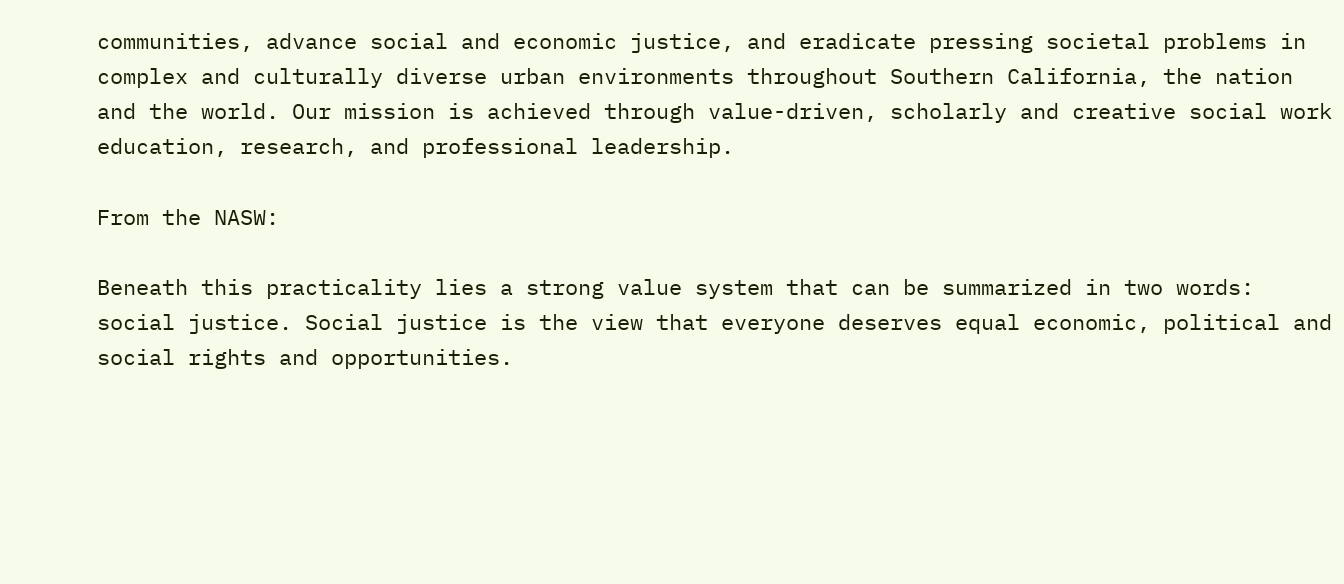communities, advance social and economic justice, and eradicate pressing societal problems in complex and culturally diverse urban environments throughout Southern California, the nation and the world. Our mission is achieved through value-driven, scholarly and creative social work education, research, and professional leadership.

From the NASW:

Beneath this practicality lies a strong value system that can be summarized in two words: social justice. Social justice is the view that everyone deserves equal economic, political and social rights and opportunities.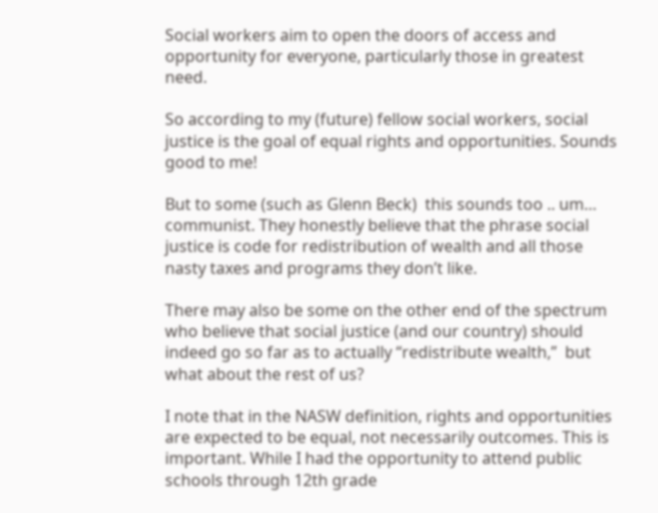Social workers aim to open the doors of access and opportunity for everyone, particularly those in greatest need.

So according to my (future) fellow social workers, social justice is the goal of equal rights and opportunities. Sounds good to me!

But to some (such as Glenn Beck)  this sounds too .. um… communist. They honestly believe that the phrase social justice is code for redistribution of wealth and all those nasty taxes and programs they don’t like.

There may also be some on the other end of the spectrum who believe that social justice (and our country) should indeed go so far as to actually “redistribute wealth,”  but what about the rest of us?

I note that in the NASW definition, rights and opportunities are expected to be equal, not necessarily outcomes. This is important. While I had the opportunity to attend public schools through 12th grade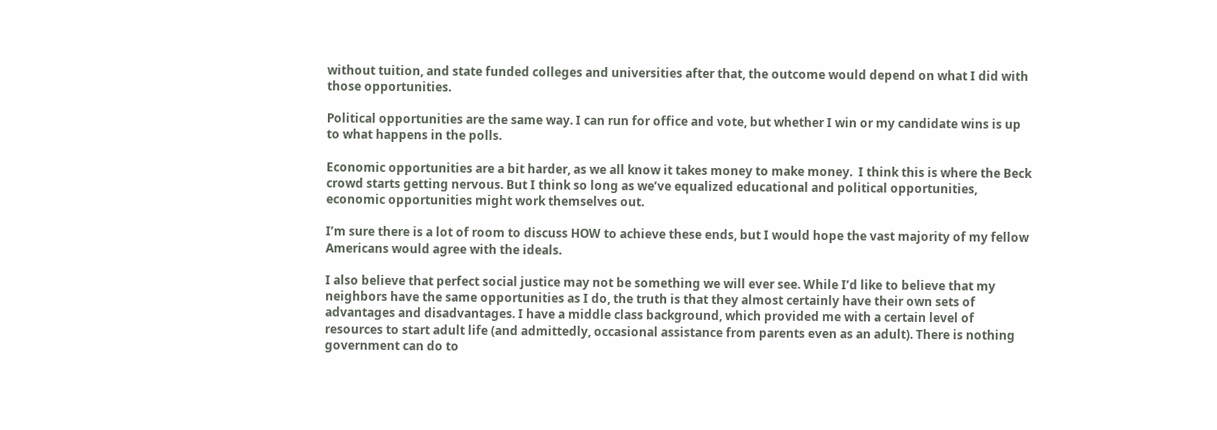without tuition, and state funded colleges and universities after that, the outcome would depend on what I did with those opportunities.

Political opportunities are the same way. I can run for office and vote, but whether I win or my candidate wins is up to what happens in the polls.

Economic opportunities are a bit harder, as we all know it takes money to make money.  I think this is where the Beck crowd starts getting nervous. But I think so long as we’ve equalized educational and political opportunities, economic opportunities might work themselves out.

I’m sure there is a lot of room to discuss HOW to achieve these ends, but I would hope the vast majority of my fellow Americans would agree with the ideals.

I also believe that perfect social justice may not be something we will ever see. While I’d like to believe that my neighbors have the same opportunities as I do, the truth is that they almost certainly have their own sets of advantages and disadvantages. I have a middle class background, which provided me with a certain level of resources to start adult life (and admittedly, occasional assistance from parents even as an adult). There is nothing government can do to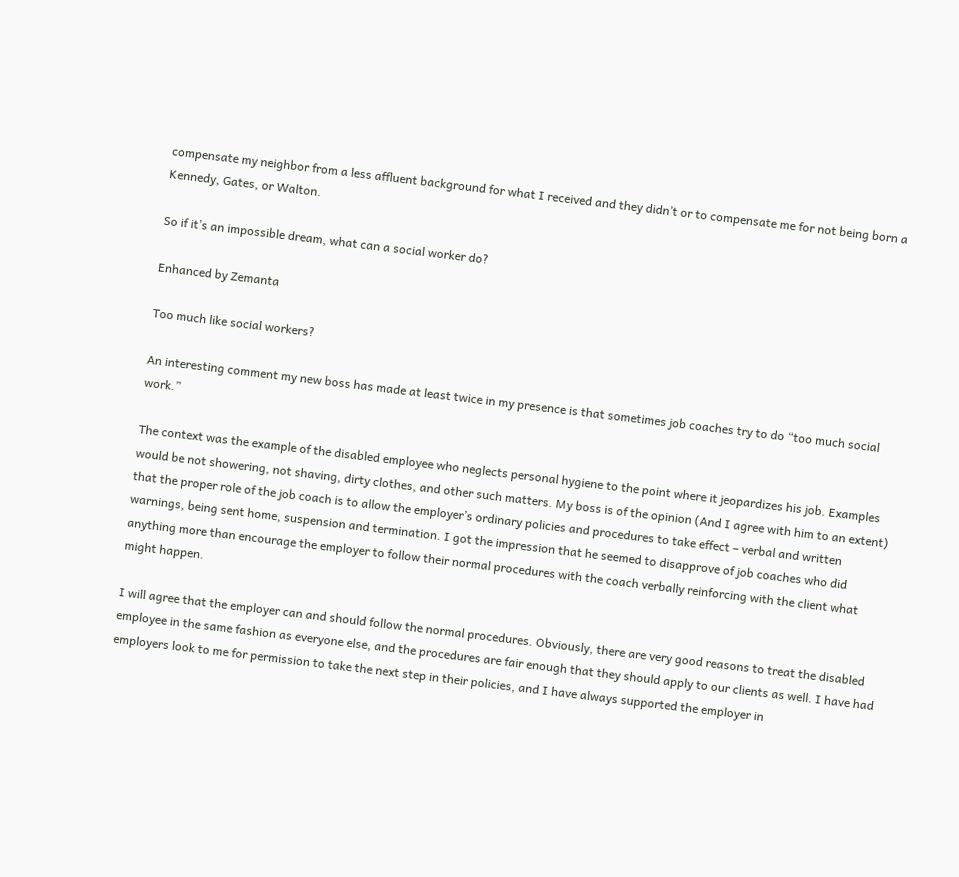compensate my neighbor from a less affluent background for what I received and they didn’t or to compensate me for not being born a Kennedy, Gates, or Walton.

So if it’s an impossible dream, what can a social worker do?

Enhanced by Zemanta

Too much like social workers?

An interesting comment my new boss has made at least twice in my presence is that sometimes job coaches try to do “too much social work.”

The context was the example of the disabled employee who neglects personal hygiene to the point where it jeopardizes his job. Examples would be not showering, not shaving, dirty clothes, and other such matters. My boss is of the opinion (And I agree with him to an extent)  that the proper role of the job coach is to allow the employer’s ordinary policies and procedures to take effect – verbal and written warnings, being sent home, suspension and termination. I got the impression that he seemed to disapprove of job coaches who did anything more than encourage the employer to follow their normal procedures with the coach verbally reinforcing with the client what might happen.

I will agree that the employer can and should follow the normal procedures. Obviously, there are very good reasons to treat the disabled employee in the same fashion as everyone else, and the procedures are fair enough that they should apply to our clients as well. I have had employers look to me for permission to take the next step in their policies, and I have always supported the employer in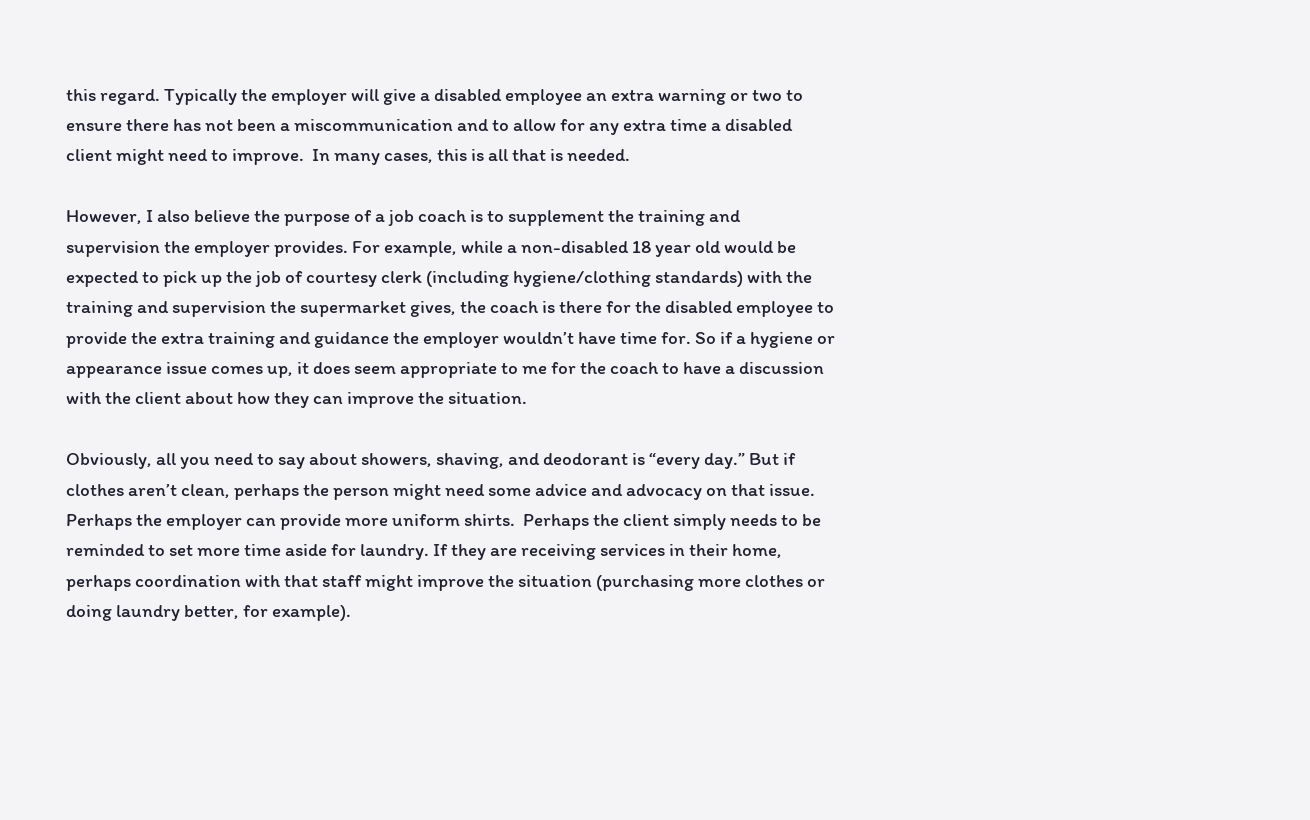this regard. Typically the employer will give a disabled employee an extra warning or two to ensure there has not been a miscommunication and to allow for any extra time a disabled client might need to improve.  In many cases, this is all that is needed.

However, I also believe the purpose of a job coach is to supplement the training and supervision the employer provides. For example, while a non-disabled 18 year old would be expected to pick up the job of courtesy clerk (including hygiene/clothing standards) with the training and supervision the supermarket gives, the coach is there for the disabled employee to provide the extra training and guidance the employer wouldn’t have time for. So if a hygiene or appearance issue comes up, it does seem appropriate to me for the coach to have a discussion with the client about how they can improve the situation.

Obviously, all you need to say about showers, shaving, and deodorant is “every day.” But if clothes aren’t clean, perhaps the person might need some advice and advocacy on that issue. Perhaps the employer can provide more uniform shirts.  Perhaps the client simply needs to be reminded to set more time aside for laundry. If they are receiving services in their home, perhaps coordination with that staff might improve the situation (purchasing more clothes or doing laundry better, for example).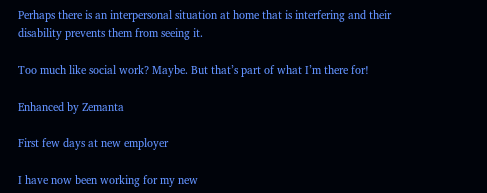Perhaps there is an interpersonal situation at home that is interfering and their disability prevents them from seeing it.

Too much like social work? Maybe. But that’s part of what I’m there for!

Enhanced by Zemanta

First few days at new employer

I have now been working for my new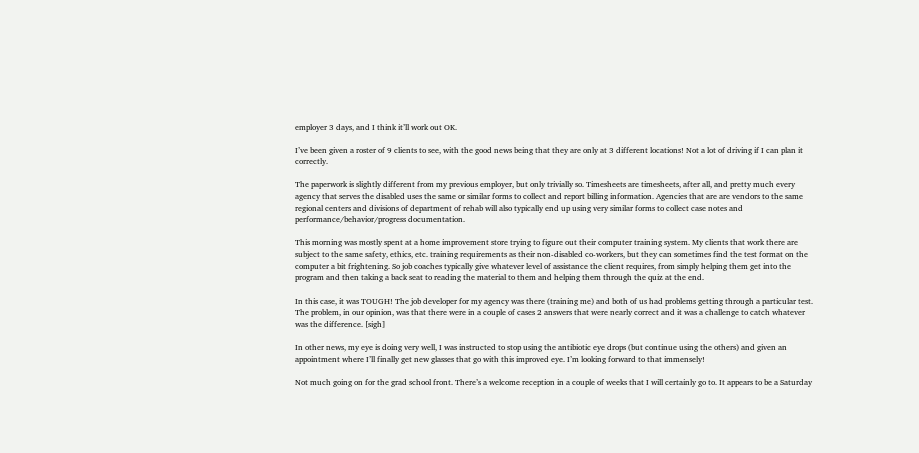employer 3 days, and I think it’ll work out OK.

I’ve been given a roster of 9 clients to see, with the good news being that they are only at 3 different locations! Not a lot of driving if I can plan it correctly.

The paperwork is slightly different from my previous employer, but only trivially so. Timesheets are timesheets, after all, and pretty much every agency that serves the disabled uses the same or similar forms to collect and report billing information. Agencies that are are vendors to the same regional centers and divisions of department of rehab will also typically end up using very similar forms to collect case notes and performance/behavior/progress documentation.

This morning was mostly spent at a home improvement store trying to figure out their computer training system. My clients that work there are subject to the same safety, ethics, etc. training requirements as their non-disabled co-workers, but they can sometimes find the test format on the computer a bit frightening. So job coaches typically give whatever level of assistance the client requires, from simply helping them get into the program and then taking a back seat to reading the material to them and helping them through the quiz at the end.

In this case, it was TOUGH! The job developer for my agency was there (training me) and both of us had problems getting through a particular test. The problem, in our opinion, was that there were in a couple of cases 2 answers that were nearly correct and it was a challenge to catch whatever was the difference. [sigh]

In other news, my eye is doing very well, I was instructed to stop using the antibiotic eye drops (but continue using the others) and given an appointment where I’ll finally get new glasses that go with this improved eye. I’m looking forward to that immensely!

Not much going on for the grad school front. There’s a welcome reception in a couple of weeks that I will certainly go to. It appears to be a Saturday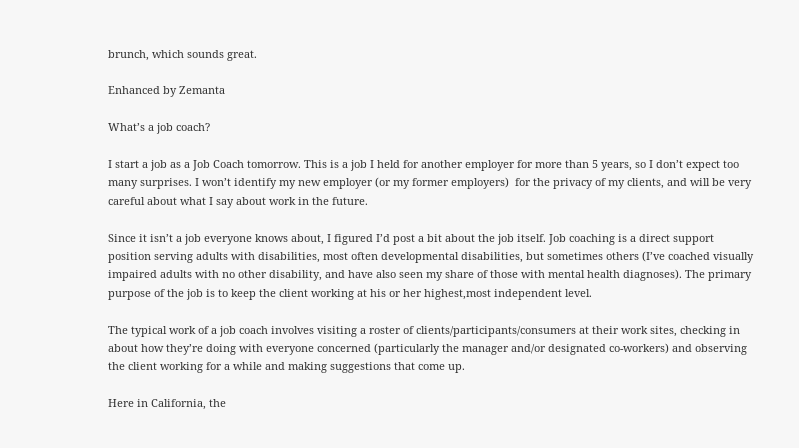brunch, which sounds great.

Enhanced by Zemanta

What’s a job coach?

I start a job as a Job Coach tomorrow. This is a job I held for another employer for more than 5 years, so I don’t expect too many surprises. I won’t identify my new employer (or my former employers)  for the privacy of my clients, and will be very careful about what I say about work in the future.

Since it isn’t a job everyone knows about, I figured I’d post a bit about the job itself. Job coaching is a direct support position serving adults with disabilities, most often developmental disabilities, but sometimes others (I’ve coached visually impaired adults with no other disability, and have also seen my share of those with mental health diagnoses). The primary purpose of the job is to keep the client working at his or her highest,most independent level.

The typical work of a job coach involves visiting a roster of clients/participants/consumers at their work sites, checking in about how they’re doing with everyone concerned (particularly the manager and/or designated co-workers) and observing the client working for a while and making suggestions that come up.

Here in California, the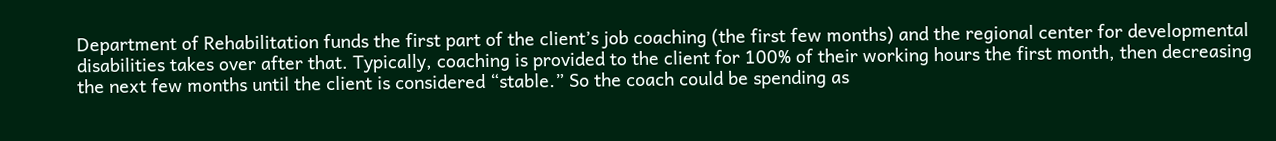Department of Rehabilitation funds the first part of the client’s job coaching (the first few months) and the regional center for developmental disabilities takes over after that. Typically, coaching is provided to the client for 100% of their working hours the first month, then decreasing the next few months until the client is considered “stable.” So the coach could be spending as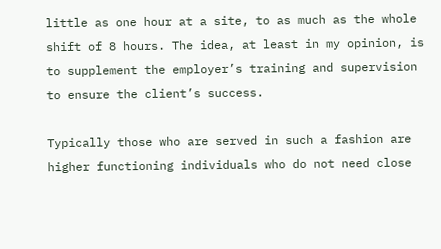little as one hour at a site, to as much as the whole shift of 8 hours. The idea, at least in my opinion, is to supplement the employer’s training and supervision to ensure the client’s success.

Typically those who are served in such a fashion are higher functioning individuals who do not need close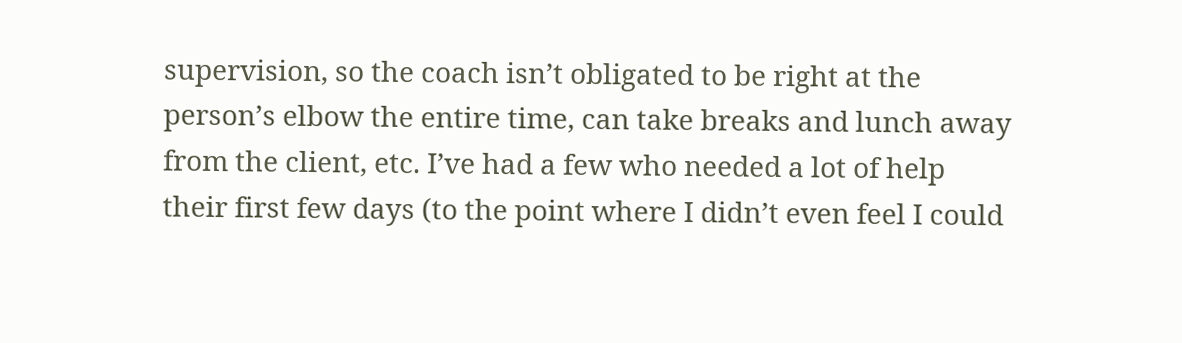supervision, so the coach isn’t obligated to be right at the person’s elbow the entire time, can take breaks and lunch away from the client, etc. I’ve had a few who needed a lot of help their first few days (to the point where I didn’t even feel I could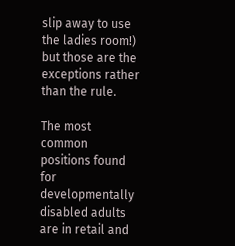slip away to use the ladies room!) but those are the exceptions rather than the rule.

The most common positions found for developmentally disabled adults are in retail and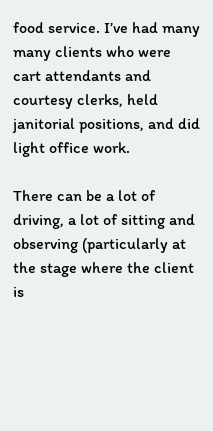food service. I’ve had many many clients who were cart attendants and courtesy clerks, held janitorial positions, and did light office work.

There can be a lot of driving, a lot of sitting and observing (particularly at the stage where the client is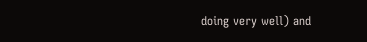doing very well) and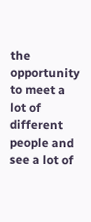the opportunity to meet a lot of different people and see a lot of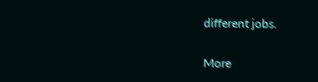different jobs.

More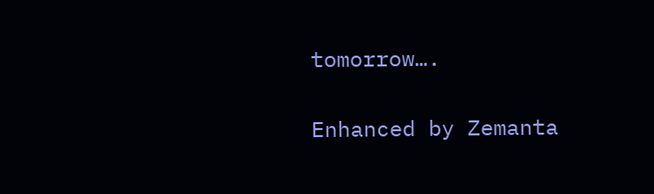tomorrow….

Enhanced by Zemanta